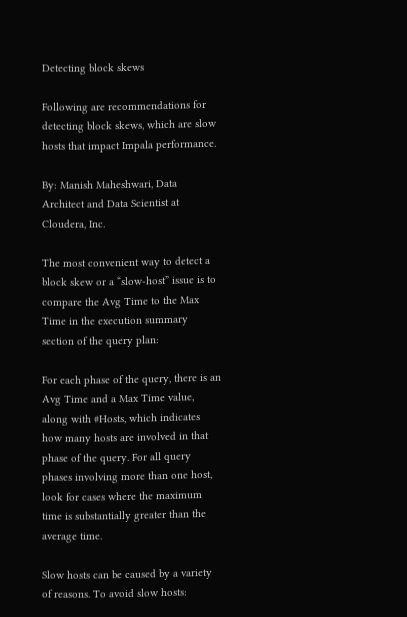Detecting block skews

Following are recommendations for detecting block skews, which are slow hosts that impact Impala performance.

By: Manish Maheshwari, Data Architect and Data Scientist at Cloudera, Inc.

The most convenient way to detect a block skew or a “slow-host” issue is to compare the Avg Time to the Max Time in the execution summary section of the query plan:

For each phase of the query, there is an Avg Time and a Max Time value, along with #Hosts, which indicates how many hosts are involved in that phase of the query. For all query phases involving more than one host, look for cases where the maximum time is substantially greater than the average time.

Slow hosts can be caused by a variety of reasons. To avoid slow hosts: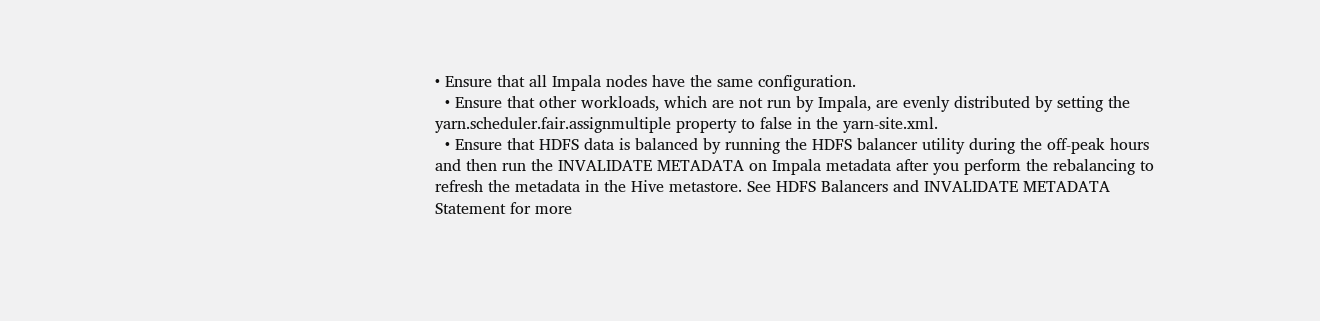• Ensure that all Impala nodes have the same configuration.
  • Ensure that other workloads, which are not run by Impala, are evenly distributed by setting the yarn.scheduler.fair.assignmultiple property to false in the yarn-site.xml.
  • Ensure that HDFS data is balanced by running the HDFS balancer utility during the off-peak hours and then run the INVALIDATE METADATA on Impala metadata after you perform the rebalancing to refresh the metadata in the Hive metastore. See HDFS Balancers and INVALIDATE METADATA Statement for more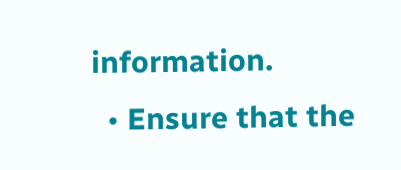information.
  • Ensure that the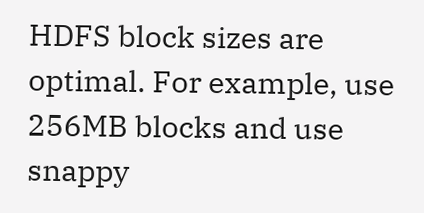HDFS block sizes are optimal. For example, use 256MB blocks and use snappy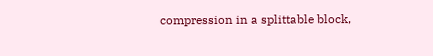compression in a splittable block,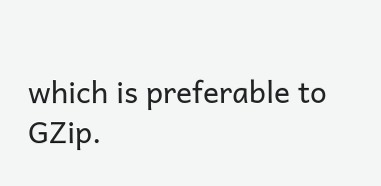which is preferable to GZip.